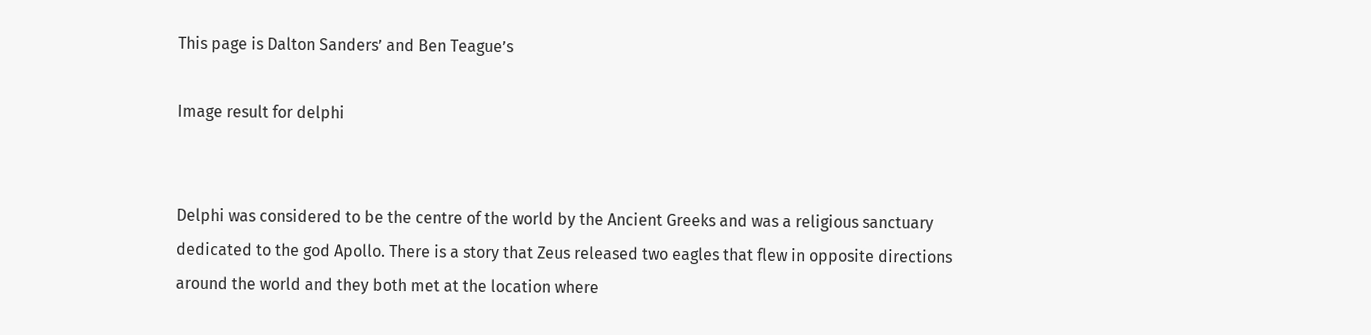This page is Dalton Sanders’ and Ben Teague’s

Image result for delphi


Delphi was considered to be the centre of the world by the Ancient Greeks and was a religious sanctuary dedicated to the god Apollo. There is a story that Zeus released two eagles that flew in opposite directions around the world and they both met at the location where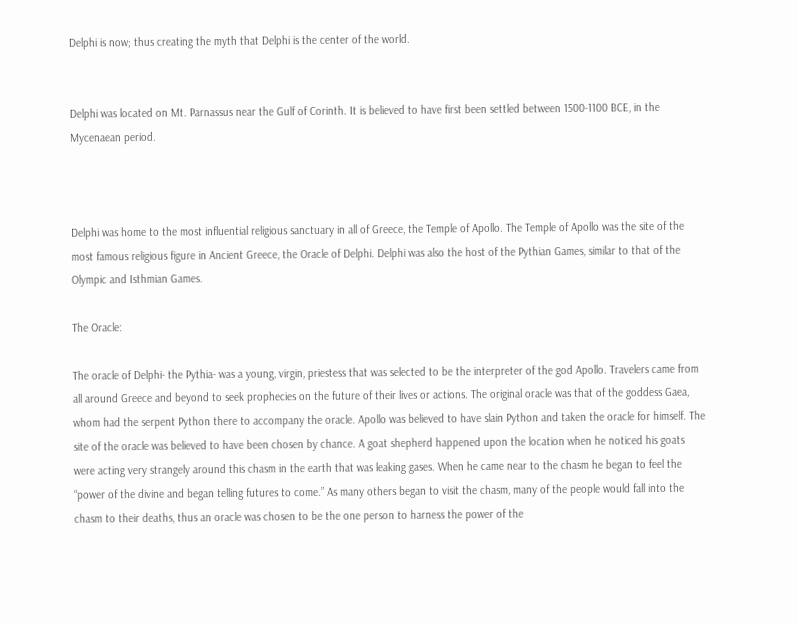Delphi is now; thus creating the myth that Delphi is the center of the world.


Delphi was located on Mt. Parnassus near the Gulf of Corinth. It is believed to have first been settled between 1500-1100 BCE, in the Mycenaean period.



Delphi was home to the most influential religious sanctuary in all of Greece, the Temple of Apollo. The Temple of Apollo was the site of the most famous religious figure in Ancient Greece, the Oracle of Delphi. Delphi was also the host of the Pythian Games, similar to that of the Olympic and Isthmian Games.

The Oracle:

The oracle of Delphi- the Pythia- was a young, virgin, priestess that was selected to be the interpreter of the god Apollo. Travelers came from all around Greece and beyond to seek prophecies on the future of their lives or actions. The original oracle was that of the goddess Gaea, whom had the serpent Python there to accompany the oracle. Apollo was believed to have slain Python and taken the oracle for himself. The site of the oracle was believed to have been chosen by chance. A goat shepherd happened upon the location when he noticed his goats were acting very strangely around this chasm in the earth that was leaking gases. When he came near to the chasm he began to feel the “power of the divine and began telling futures to come.” As many others began to visit the chasm, many of the people would fall into the chasm to their deaths, thus an oracle was chosen to be the one person to harness the power of the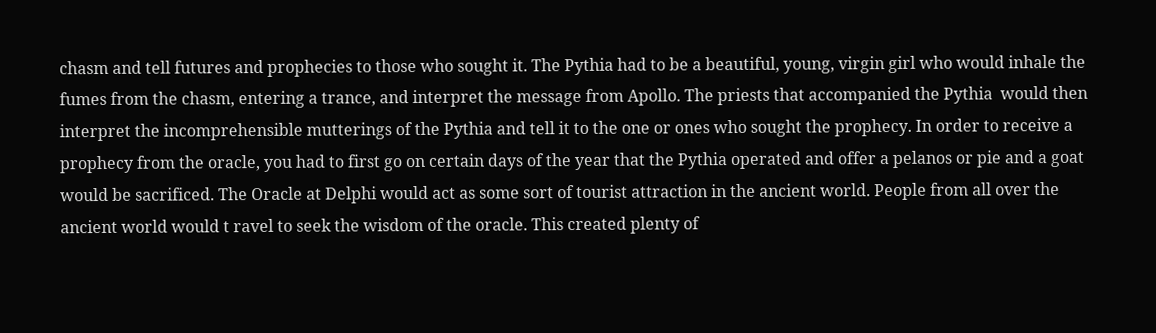chasm and tell futures and prophecies to those who sought it. The Pythia had to be a beautiful, young, virgin girl who would inhale the fumes from the chasm, entering a trance, and interpret the message from Apollo. The priests that accompanied the Pythia  would then interpret the incomprehensible mutterings of the Pythia and tell it to the one or ones who sought the prophecy. In order to receive a prophecy from the oracle, you had to first go on certain days of the year that the Pythia operated and offer a pelanos or pie and a goat would be sacrificed. The Oracle at Delphi would act as some sort of tourist attraction in the ancient world. People from all over the ancient world would t ravel to seek the wisdom of the oracle. This created plenty of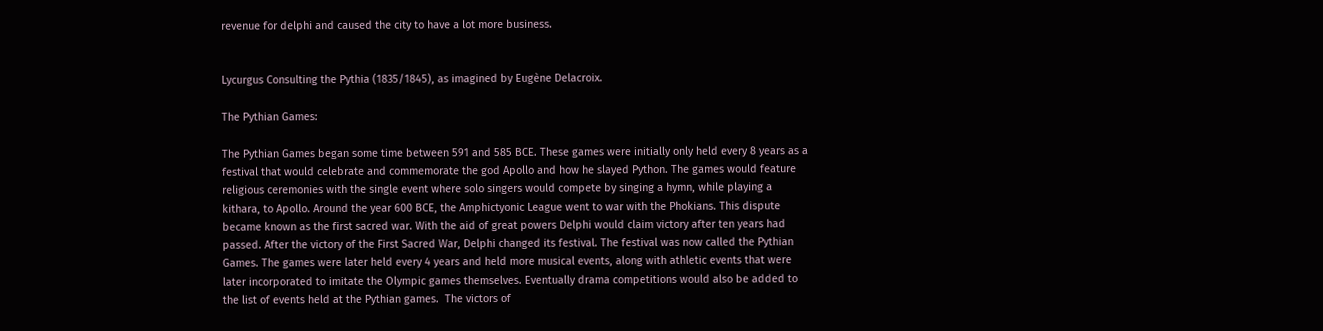revenue for delphi and caused the city to have a lot more business.


Lycurgus Consulting the Pythia (1835/1845), as imagined by Eugène Delacroix.

The Pythian Games:

The Pythian Games began some time between 591 and 585 BCE. These games were initially only held every 8 years as a festival that would celebrate and commemorate the god Apollo and how he slayed Python. The games would feature religious ceremonies with the single event where solo singers would compete by singing a hymn, while playing a kithara, to Apollo. Around the year 600 BCE, the Amphictyonic League went to war with the Phokians. This dispute became known as the first sacred war. With the aid of great powers Delphi would claim victory after ten years had passed. After the victory of the First Sacred War, Delphi changed its festival. The festival was now called the Pythian Games. The games were later held every 4 years and held more musical events, along with athletic events that were later incorporated to imitate the Olympic games themselves. Eventually drama competitions would also be added to the list of events held at the Pythian games.  The victors of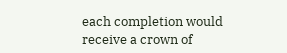each completion would receive a crown of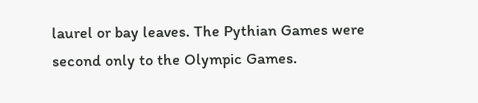laurel or bay leaves. The Pythian Games were second only to the Olympic Games.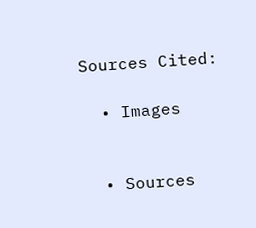Sources Cited:

  • Images


  • Sources